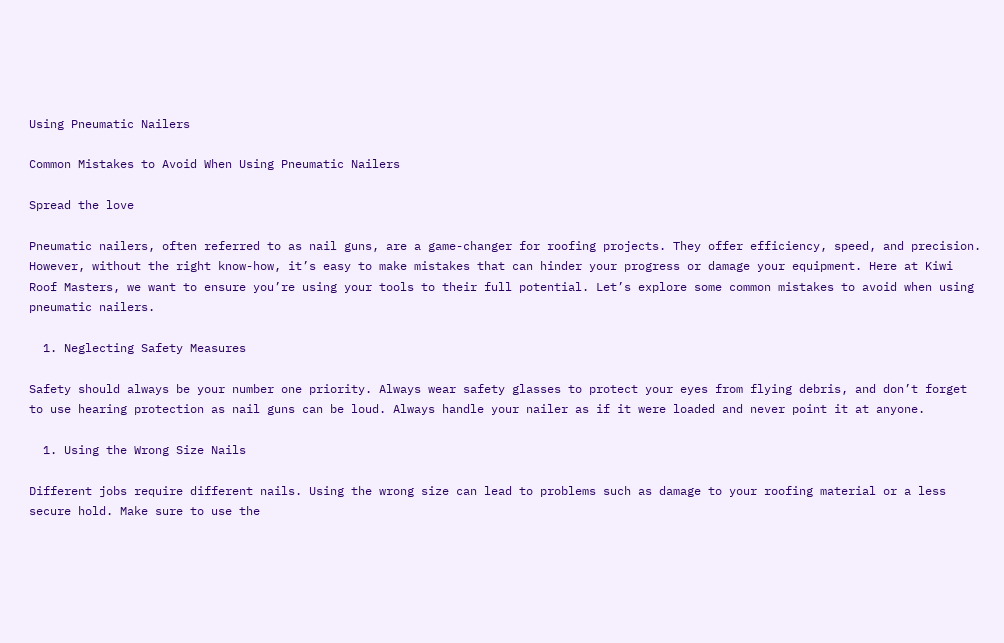Using Pneumatic Nailers

Common Mistakes to Avoid When Using Pneumatic Nailers

Spread the love

Pneumatic nailers, often referred to as nail guns, are a game-changer for roofing projects. They offer efficiency, speed, and precision. However, without the right know-how, it’s easy to make mistakes that can hinder your progress or damage your equipment. Here at Kiwi Roof Masters, we want to ensure you’re using your tools to their full potential. Let’s explore some common mistakes to avoid when using pneumatic nailers.

  1. Neglecting Safety Measures

Safety should always be your number one priority. Always wear safety glasses to protect your eyes from flying debris, and don’t forget to use hearing protection as nail guns can be loud. Always handle your nailer as if it were loaded and never point it at anyone.

  1. Using the Wrong Size Nails

Different jobs require different nails. Using the wrong size can lead to problems such as damage to your roofing material or a less secure hold. Make sure to use the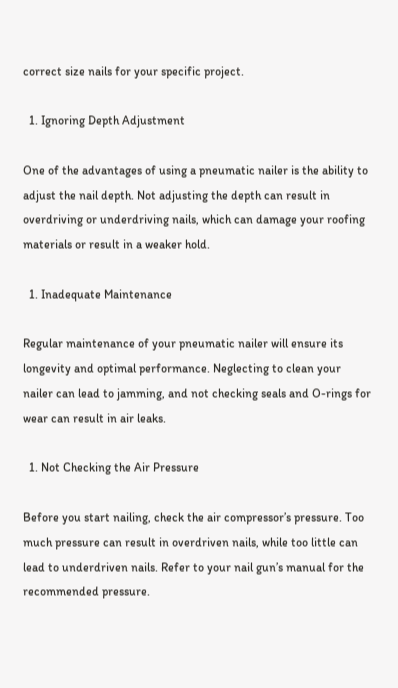correct size nails for your specific project.

  1. Ignoring Depth Adjustment

One of the advantages of using a pneumatic nailer is the ability to adjust the nail depth. Not adjusting the depth can result in overdriving or underdriving nails, which can damage your roofing materials or result in a weaker hold.

  1. Inadequate Maintenance

Regular maintenance of your pneumatic nailer will ensure its longevity and optimal performance. Neglecting to clean your nailer can lead to jamming, and not checking seals and O-rings for wear can result in air leaks.

  1. Not Checking the Air Pressure

Before you start nailing, check the air compressor’s pressure. Too much pressure can result in overdriven nails, while too little can lead to underdriven nails. Refer to your nail gun’s manual for the recommended pressure.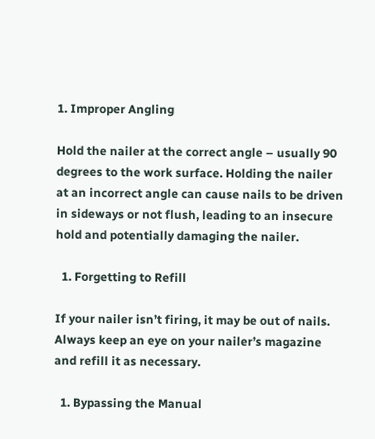1. Improper Angling

Hold the nailer at the correct angle – usually 90 degrees to the work surface. Holding the nailer at an incorrect angle can cause nails to be driven in sideways or not flush, leading to an insecure hold and potentially damaging the nailer.

  1. Forgetting to Refill

If your nailer isn’t firing, it may be out of nails. Always keep an eye on your nailer’s magazine and refill it as necessary.

  1. Bypassing the Manual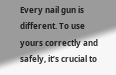Every nail gun is different. To use yours correctly and safely, it’s crucial to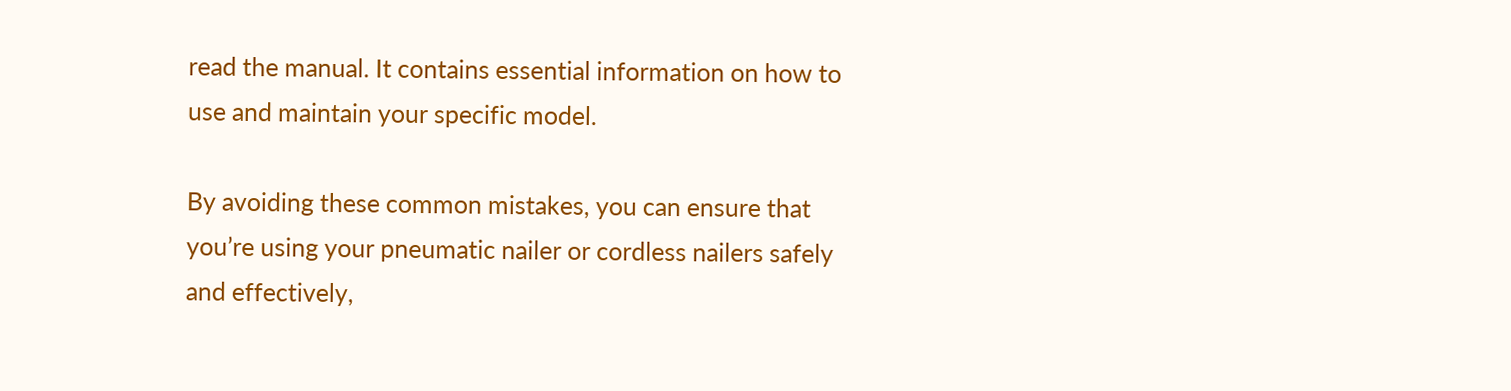read the manual. It contains essential information on how to use and maintain your specific model.

By avoiding these common mistakes, you can ensure that you’re using your pneumatic nailer or cordless nailers safely and effectively,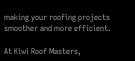making your roofing projects smoother and more efficient.

At Kiwi Roof Masters,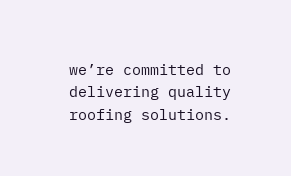we’re committed to delivering quality roofing solutions.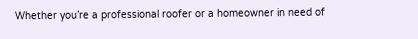Whether you’re a professional roofer or a homeowner in need of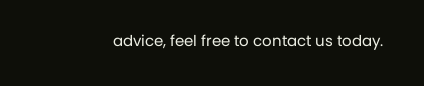advice, feel free to contact us today.